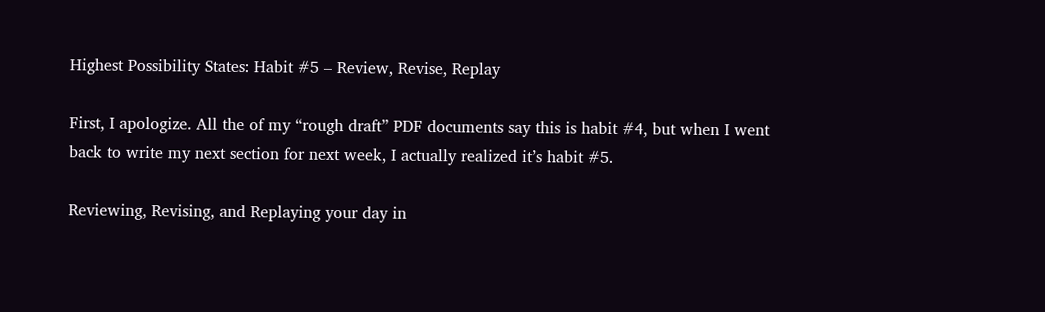Highest Possibility States: Habit #5 – Review, Revise, Replay

First, I apologize. All the of my “rough draft” PDF documents say this is habit #4, but when I went back to write my next section for next week, I actually realized it’s habit #5.

Reviewing, Revising, and Replaying your day in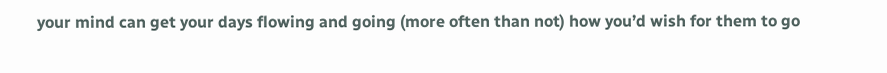your mind can get your days flowing and going (more often than not) how you’d wish for them to go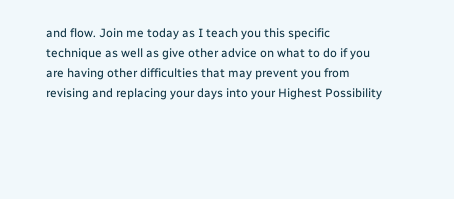and flow. Join me today as I teach you this specific technique as well as give other advice on what to do if you are having other difficulties that may prevent you from revising and replacing your days into your Highest Possibility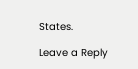States.

Leave a Reply